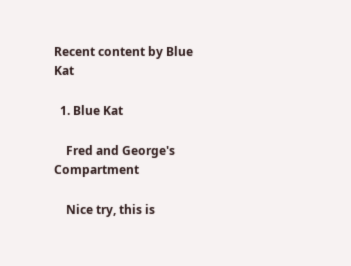Recent content by Blue Kat

  1. Blue Kat

    Fred and George's Compartment

    Nice try, this is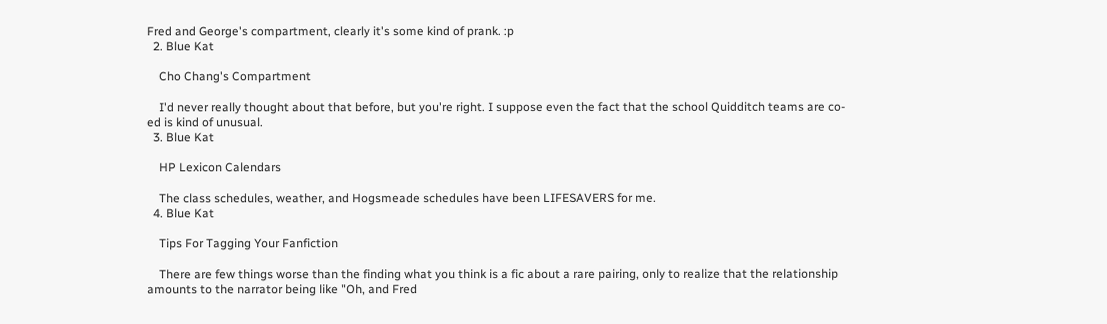Fred and George's compartment, clearly it's some kind of prank. :p
  2. Blue Kat

    Cho Chang's Compartment

    I'd never really thought about that before, but you're right. I suppose even the fact that the school Quidditch teams are co-ed is kind of unusual.
  3. Blue Kat

    HP Lexicon Calendars

    The class schedules, weather, and Hogsmeade schedules have been LIFESAVERS for me.
  4. Blue Kat

    Tips For Tagging Your Fanfiction

    There are few things worse than the finding what you think is a fic about a rare pairing, only to realize that the relationship amounts to the narrator being like "Oh, and Fred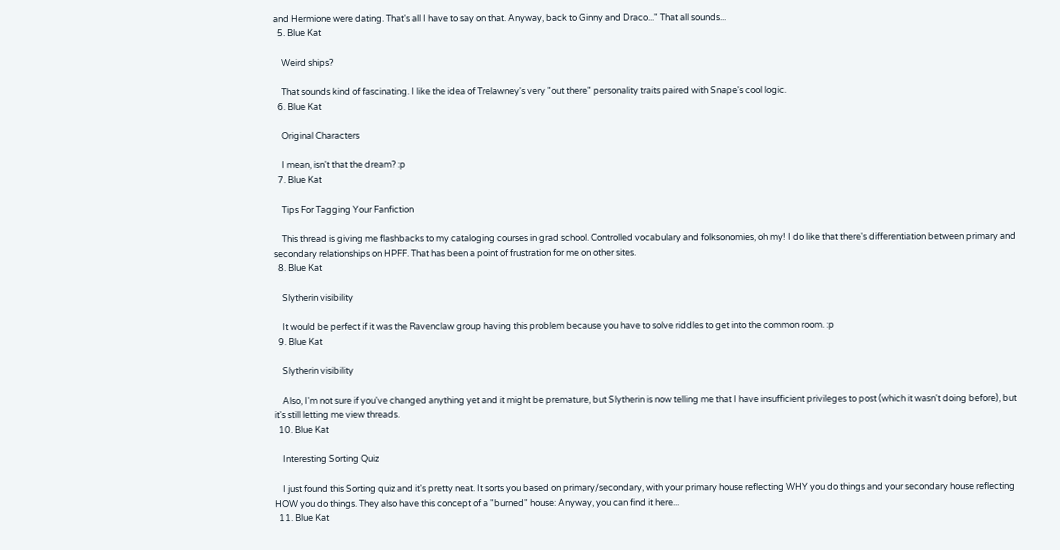and Hermione were dating. That's all I have to say on that. Anyway, back to Ginny and Draco..." That all sounds...
  5. Blue Kat

    Weird ships?

    That sounds kind of fascinating. I like the idea of Trelawney's very "out there" personality traits paired with Snape's cool logic.
  6. Blue Kat

    Original Characters

    I mean, isn't that the dream? :p
  7. Blue Kat

    Tips For Tagging Your Fanfiction

    This thread is giving me flashbacks to my cataloging courses in grad school. Controlled vocabulary and folksonomies, oh my! I do like that there's differentiation between primary and secondary relationships on HPFF. That has been a point of frustration for me on other sites.
  8. Blue Kat

    Slytherin visibility

    It would be perfect if it was the Ravenclaw group having this problem because you have to solve riddles to get into the common room. :p
  9. Blue Kat

    Slytherin visibility

    Also, I'm not sure if you've changed anything yet and it might be premature, but Slytherin is now telling me that I have insufficient privileges to post (which it wasn't doing before), but it's still letting me view threads.
  10. Blue Kat

    Interesting Sorting Quiz

    I just found this Sorting quiz and it's pretty neat. It sorts you based on primary/secondary, with your primary house reflecting WHY you do things and your secondary house reflecting HOW you do things. They also have this concept of a "burned" house: Anyway, you can find it here...
  11. Blue Kat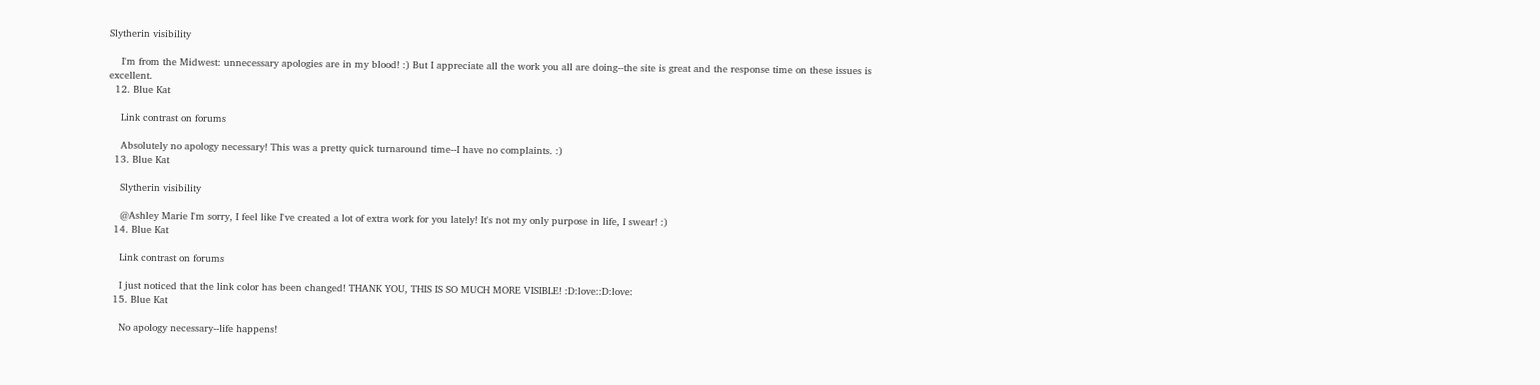Slytherin visibility

    I'm from the Midwest: unnecessary apologies are in my blood! :) But I appreciate all the work you all are doing--the site is great and the response time on these issues is excellent.
  12. Blue Kat

    Link contrast on forums

    Absolutely no apology necessary! This was a pretty quick turnaround time--I have no complaints. :)
  13. Blue Kat

    Slytherin visibility

    @Ashley Marie I'm sorry, I feel like I've created a lot of extra work for you lately! It's not my only purpose in life, I swear! :)
  14. Blue Kat

    Link contrast on forums

    I just noticed that the link color has been changed! THANK YOU, THIS IS SO MUCH MORE VISIBLE! :D:love::D:love:
  15. Blue Kat

    No apology necessary--life happens!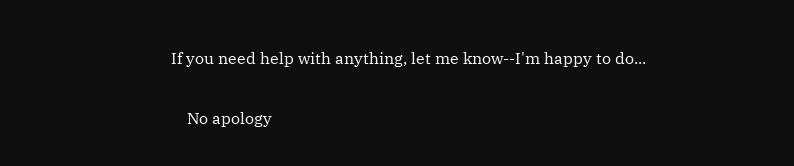If you need help with anything, let me know--I'm happy to do...

    No apology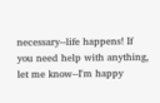necessary--life happens! If you need help with anything, let me know--I'm happy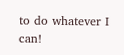to do whatever I can!